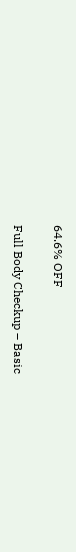64.6% OFF

Full Body Checkup – Basic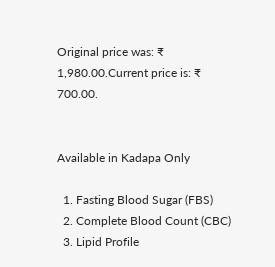Original price was: ₹ 1,980.00.Current price is: ₹ 700.00.


Available in Kadapa Only

  1. Fasting Blood Sugar (FBS)
  2. Complete Blood Count (CBC)
  3. Lipid Profile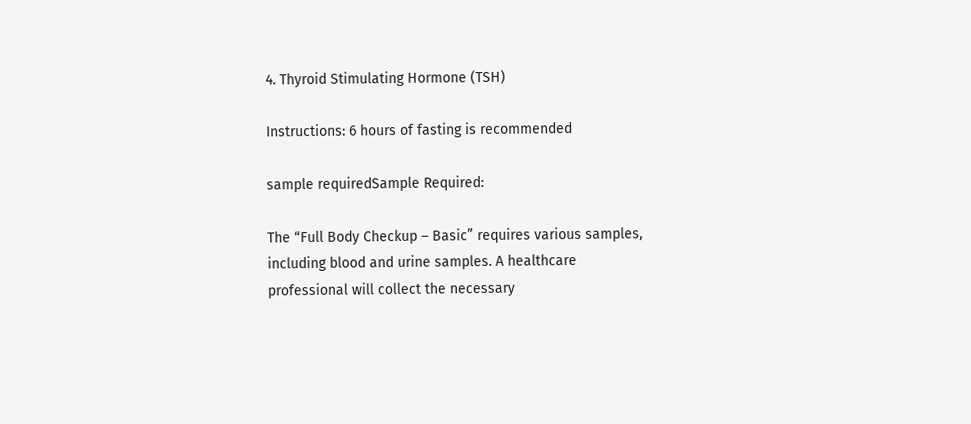4. Thyroid Stimulating Hormone (TSH)

Instructions: 6 hours of fasting is recommended

sample requiredSample Required:

The “Full Body Checkup – Basic” requires various samples, including blood and urine samples. A healthcare professional will collect the necessary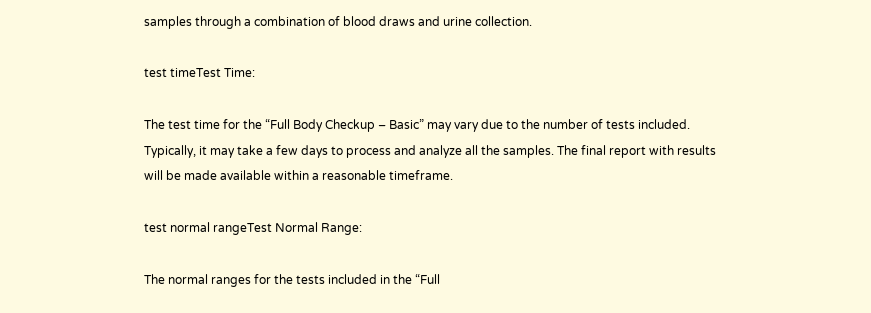samples through a combination of blood draws and urine collection.

test timeTest Time:

The test time for the “Full Body Checkup – Basic” may vary due to the number of tests included. Typically, it may take a few days to process and analyze all the samples. The final report with results will be made available within a reasonable timeframe.

test normal rangeTest Normal Range:

The normal ranges for the tests included in the “Full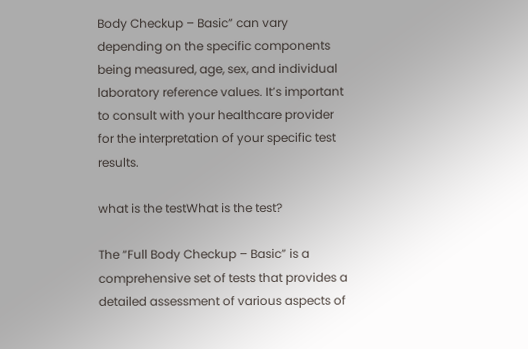Body Checkup – Basic” can vary depending on the specific components being measured, age, sex, and individual laboratory reference values. It’s important to consult with your healthcare provider for the interpretation of your specific test results.

what is the testWhat is the test?

The “Full Body Checkup – Basic” is a comprehensive set of tests that provides a detailed assessment of various aspects of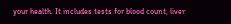your health. It includes tests for blood count, liver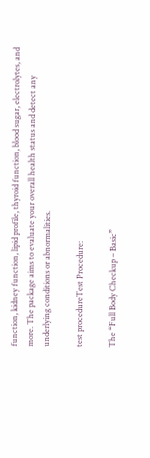function, kidney function, lipid profile, thyroid function, blood sugar, electrolytes, and more. The package aims to evaluate your overall health status and detect any underlying conditions or abnormalities.

test procedureTest Procedure:

The “Full Body Checkup – Basic”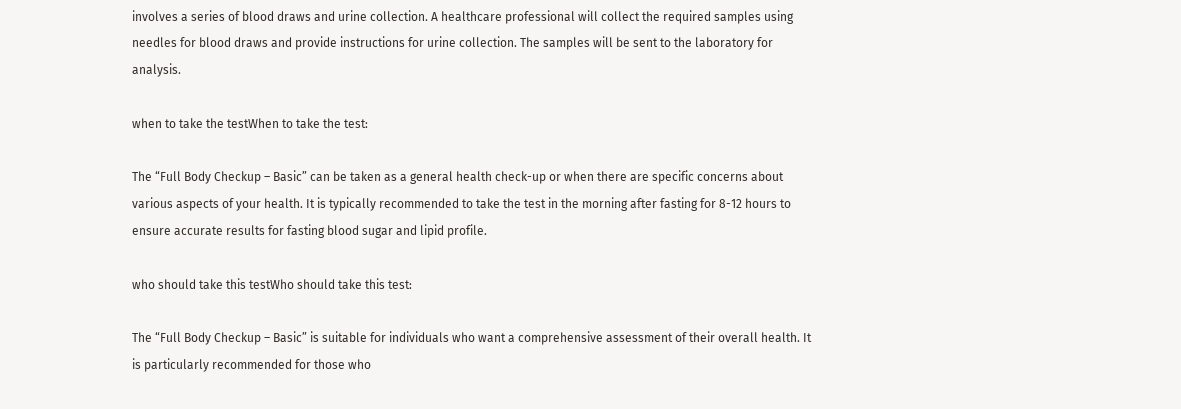involves a series of blood draws and urine collection. A healthcare professional will collect the required samples using needles for blood draws and provide instructions for urine collection. The samples will be sent to the laboratory for analysis.

when to take the testWhen to take the test:

The “Full Body Checkup – Basic” can be taken as a general health check-up or when there are specific concerns about various aspects of your health. It is typically recommended to take the test in the morning after fasting for 8-12 hours to ensure accurate results for fasting blood sugar and lipid profile.

who should take this testWho should take this test:

The “Full Body Checkup – Basic” is suitable for individuals who want a comprehensive assessment of their overall health. It is particularly recommended for those who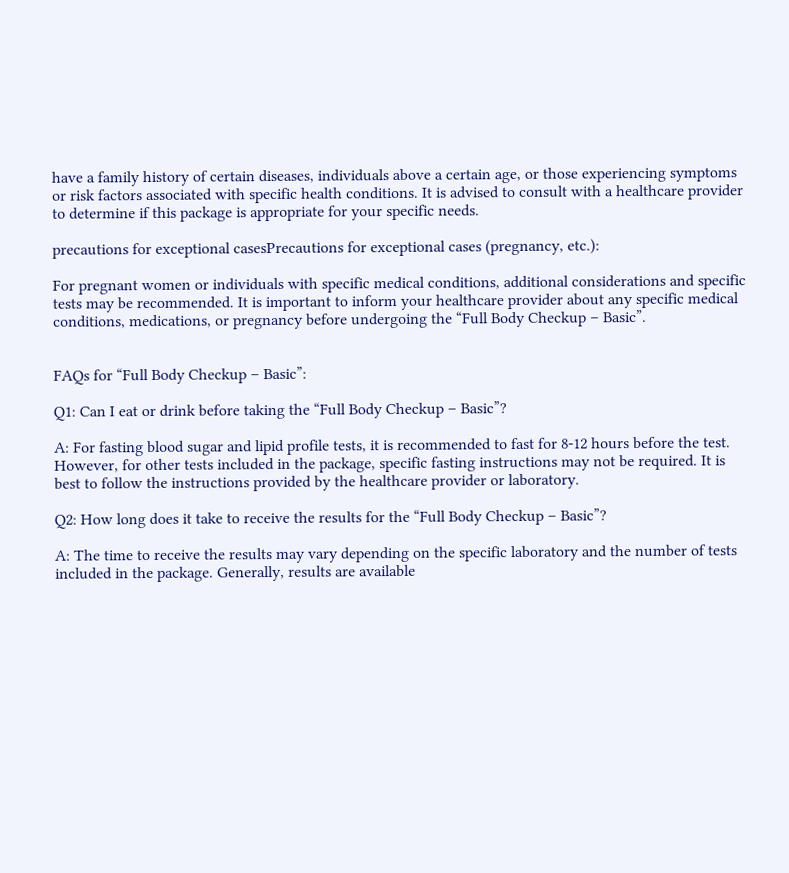have a family history of certain diseases, individuals above a certain age, or those experiencing symptoms or risk factors associated with specific health conditions. It is advised to consult with a healthcare provider to determine if this package is appropriate for your specific needs.

precautions for exceptional casesPrecautions for exceptional cases (pregnancy, etc.):

For pregnant women or individuals with specific medical conditions, additional considerations and specific tests may be recommended. It is important to inform your healthcare provider about any specific medical conditions, medications, or pregnancy before undergoing the “Full Body Checkup – Basic”.


FAQs for “Full Body Checkup – Basic”:

Q1: Can I eat or drink before taking the “Full Body Checkup – Basic”?

A: For fasting blood sugar and lipid profile tests, it is recommended to fast for 8-12 hours before the test. However, for other tests included in the package, specific fasting instructions may not be required. It is best to follow the instructions provided by the healthcare provider or laboratory.

Q2: How long does it take to receive the results for the “Full Body Checkup – Basic”?

A: The time to receive the results may vary depending on the specific laboratory and the number of tests included in the package. Generally, results are available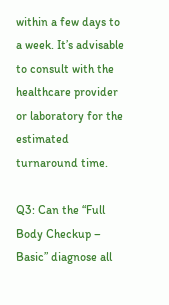within a few days to a week. It’s advisable to consult with the healthcare provider or laboratory for the estimated turnaround time.

Q3: Can the “Full Body Checkup – Basic” diagnose all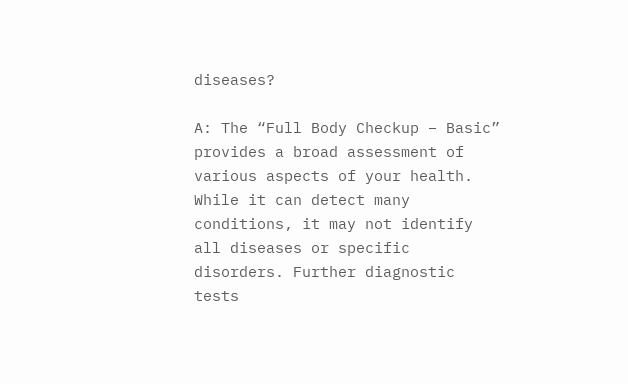diseases?

A: The “Full Body Checkup – Basic” provides a broad assessment of various aspects of your health. While it can detect many conditions, it may not identify all diseases or specific disorders. Further diagnostic tests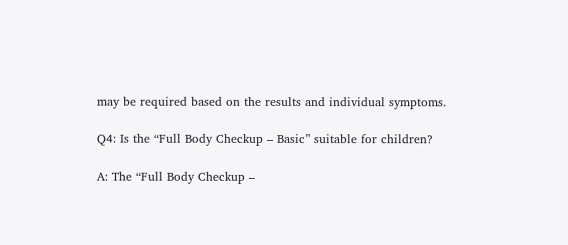may be required based on the results and individual symptoms.

Q4: Is the “Full Body Checkup – Basic” suitable for children?

A: The “Full Body Checkup –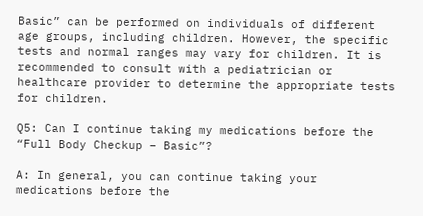Basic” can be performed on individuals of different age groups, including children. However, the specific tests and normal ranges may vary for children. It is recommended to consult with a pediatrician or healthcare provider to determine the appropriate tests for children.

Q5: Can I continue taking my medications before the “Full Body Checkup – Basic”?

A: In general, you can continue taking your medications before the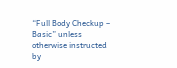“Full Body Checkup – Basic” unless otherwise instructed by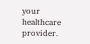your healthcare provider.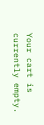Your cart is currently empty.